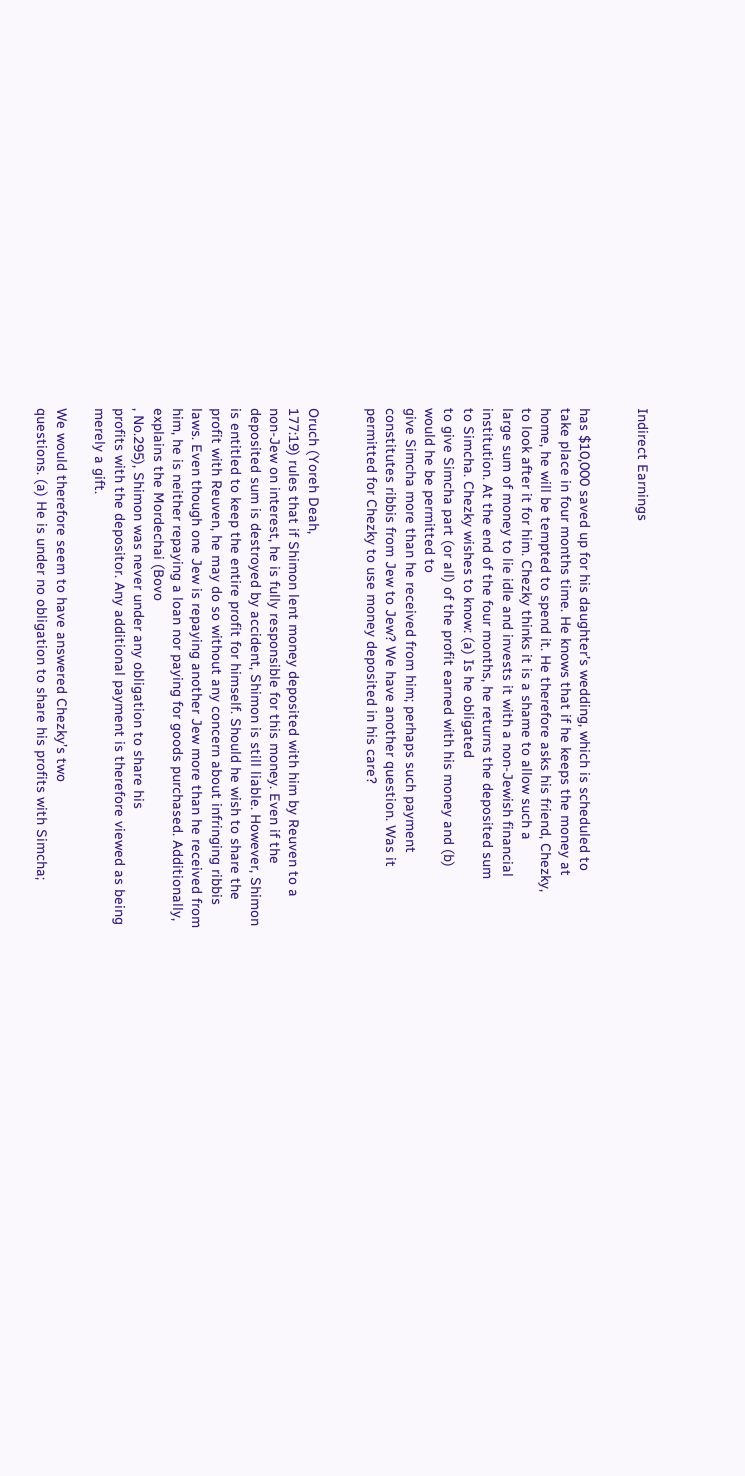Indirect Earnings


has $10,000 saved up for his daughter’s wedding, which is scheduled to
take place in four months time. He knows that if he keeps the money at
home, he will be tempted to spend it. He therefore asks his friend, Chezky,
to look after it for him. Chezky thinks it is a shame to allow such a
large sum of money to lie idle and invests it with a non-Jewish financial
institution. At the end of the four months, he returns the deposited sum
to Simcha. Chezky wishes to know: (a) Is he obligated
to give Simcha part (or all) of the profit earned with his money and (b)
would he be permitted to
give Simcha more than he received from him; perhaps such payment
constitutes ribbis from Jew to Jew? We have another question. Was it
permitted for Chezky to use money deposited in his care?


Oruch (Yoreh Deah,
177:19) rules that if Shimon lent money deposited with him by Reuven to a
non-Jew on interest, he is fully responsible for this money. Even if the
deposited sum is destroyed by accident, Shimon is still liable. However, Shimon
is entitled to keep the entire profit for himself. Should he wish to share the
profit with Reuven, he may do so without any concern about infringing ribbis
laws. Even though one Jew is repaying another Jew more than he received from
him, he is neither repaying a loan nor paying for goods purchased. Additionally,
explains the Mordechai (Bovo
, No.295), Shimon was never under any obligation to share his
profits with the depositor. Any additional payment is therefore viewed as being
merely a gift.

We would therefore seem to have answered Chezky’s two
questions. (a) He is under no obligation to share his profits with Simcha;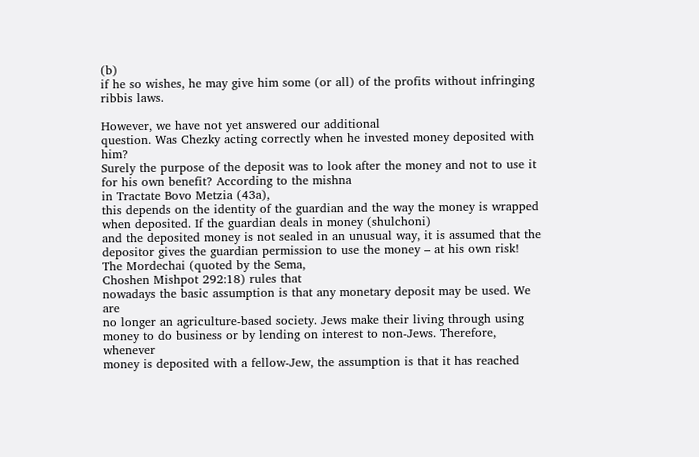(b)
if he so wishes, he may give him some (or all) of the profits without infringing
ribbis laws.

However, we have not yet answered our additional
question. Was Chezky acting correctly when he invested money deposited with him?
Surely the purpose of the deposit was to look after the money and not to use it
for his own benefit? According to the mishna
in Tractate Bovo Metzia (43a),
this depends on the identity of the guardian and the way the money is wrapped
when deposited. If the guardian deals in money (shulchoni)
and the deposited money is not sealed in an unusual way, it is assumed that the
depositor gives the guardian permission to use the money – at his own risk!
The Mordechai (quoted by the Sema,
Choshen Mishpot 292:18) rules that
nowadays the basic assumption is that any monetary deposit may be used. We are
no longer an agriculture-based society. Jews make their living through using
money to do business or by lending on interest to non-Jews. Therefore, whenever
money is deposited with a fellow-Jew, the assumption is that it has reached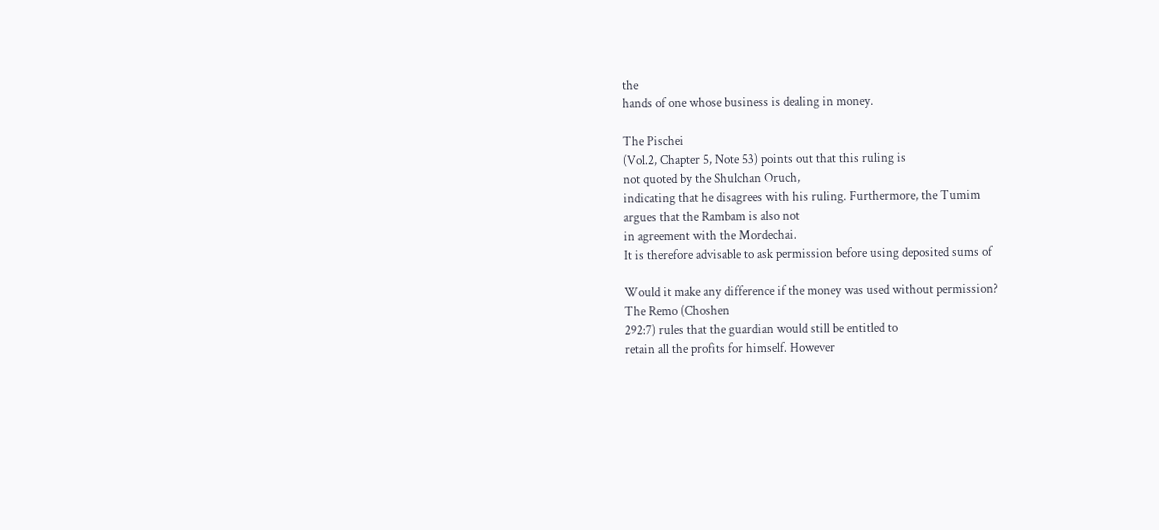the
hands of one whose business is dealing in money.

The Pischei
(Vol.2, Chapter 5, Note 53) points out that this ruling is
not quoted by the Shulchan Oruch,
indicating that he disagrees with his ruling. Furthermore, the Tumim
argues that the Rambam is also not
in agreement with the Mordechai.
It is therefore advisable to ask permission before using deposited sums of

Would it make any difference if the money was used without permission?
The Remo (Choshen
292:7) rules that the guardian would still be entitled to
retain all the profits for himself. However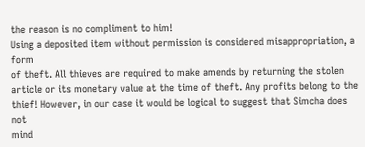the reason is no compliment to him!
Using a deposited item without permission is considered misappropriation, a form
of theft. All thieves are required to make amends by returning the stolen
article or its monetary value at the time of theft. Any profits belong to the
thief! However, in our case it would be logical to suggest that Simcha does not
mind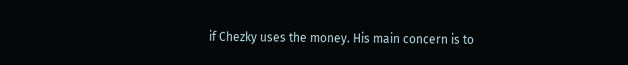if Chezky uses the money. His main concern is to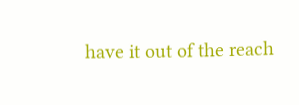have it out of the reach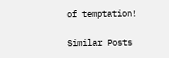of temptation!

Similar Posts